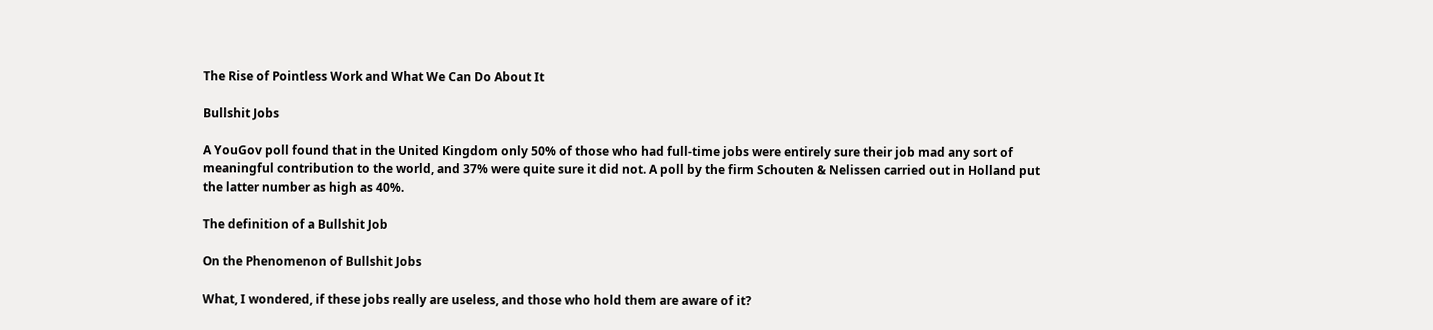The Rise of Pointless Work and What We Can Do About It

Bullshit Jobs

A YouGov poll found that in the United Kingdom only 50% of those who had full-time jobs were entirely sure their job mad any sort of meaningful contribution to the world, and 37% were quite sure it did not. A poll by the firm Schouten & Nelissen carried out in Holland put the latter number as high as 40%.

The definition of a Bullshit Job

On the Phenomenon of Bullshit Jobs

What, I wondered, if these jobs really are useless, and those who hold them are aware of it?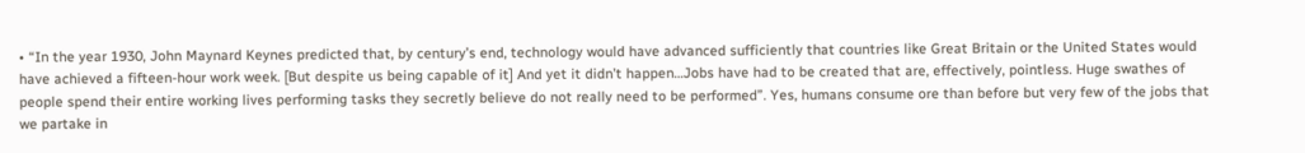• “In the year 1930, John Maynard Keynes predicted that, by century’s end, technology would have advanced sufficiently that countries like Great Britain or the United States would have achieved a fifteen-hour work week. [But despite us being capable of it] And yet it didn’t happen…Jobs have had to be created that are, effectively, pointless. Huge swathes of people spend their entire working lives performing tasks they secretly believe do not really need to be performed”. Yes, humans consume ore than before but very few of the jobs that we partake in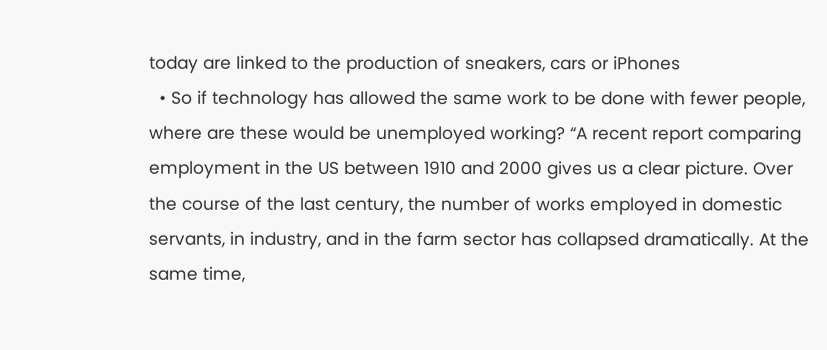today are linked to the production of sneakers, cars or iPhones
  • So if technology has allowed the same work to be done with fewer people, where are these would be unemployed working? “A recent report comparing employment in the US between 1910 and 2000 gives us a clear picture. Over the course of the last century, the number of works employed in domestic servants, in industry, and in the farm sector has collapsed dramatically. At the same time,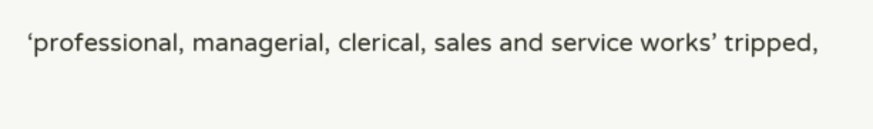‘professional, managerial, clerical, sales and service works’ tripped,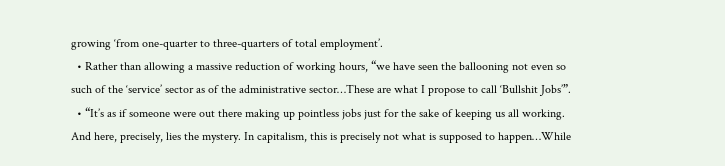growing ‘from one-quarter to three-quarters of total employment’.
  • Rather than allowing a massive reduction of working hours, “we have seen the ballooning not even so such of the ‘service’ sector as of the administrative sector…These are what I propose to call ‘Bullshit Jobs’”.
  • “It’s as if someone were out there making up pointless jobs just for the sake of keeping us all working. And here, precisely, lies the mystery. In capitalism, this is precisely not what is supposed to happen…While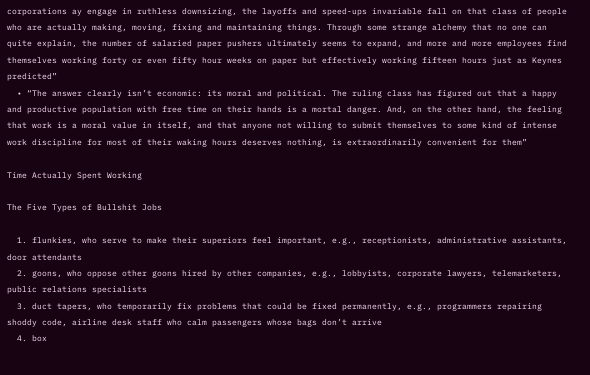corporations ay engage in ruthless downsizing, the layoffs and speed-ups invariable fall on that class of people who are actually making, moving, fixing and maintaining things. Through some strange alchemy that no one can quite explain, the number of salaried paper pushers ultimately seems to expand, and more and more employees find themselves working forty or even fifty hour weeks on paper but effectively working fifteen hours just as Keynes predicted”
  • “The answer clearly isn’t economic: its moral and political. The ruling class has figured out that a happy and productive population with free time on their hands is a mortal danger. And, on the other hand, the feeling that work is a moral value in itself, and that anyone not willing to submit themselves to some kind of intense work discipline for most of their waking hours deserves nothing, is extraordinarily convenient for them”

Time Actually Spent Working

The Five Types of Bullshit Jobs

  1. flunkies, who serve to make their superiors feel important, e.g., receptionists, administrative assistants, door attendants
  2. goons, who oppose other goons hired by other companies, e.g., lobbyists, corporate lawyers, telemarketers, public relations specialists
  3. duct tapers, who temporarily fix problems that could be fixed permanently, e.g., programmers repairing shoddy code, airline desk staff who calm passengers whose bags don’t arrive
  4. box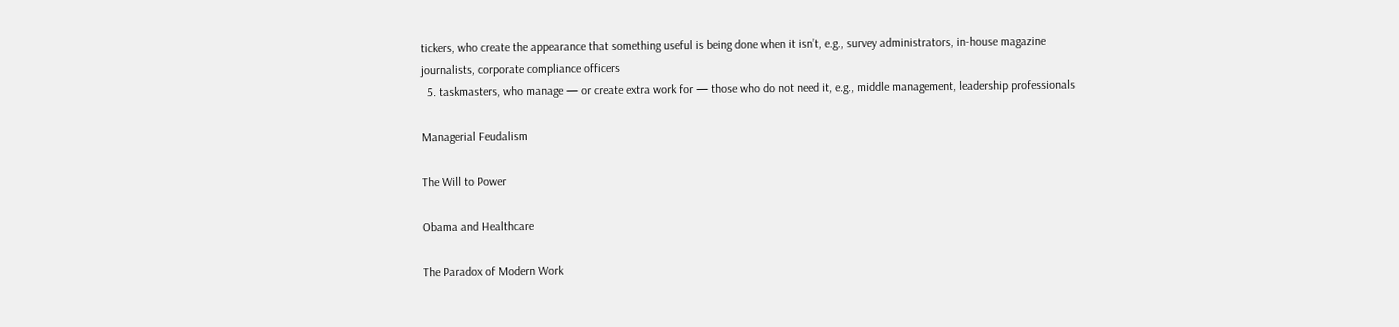tickers, who create the appearance that something useful is being done when it isn’t, e.g., survey administrators, in-house magazine journalists, corporate compliance officers
  5. taskmasters, who manage — or create extra work for — those who do not need it, e.g., middle management, leadership professionals

Managerial Feudalism

The Will to Power

Obama and Healthcare

The Paradox of Modern Work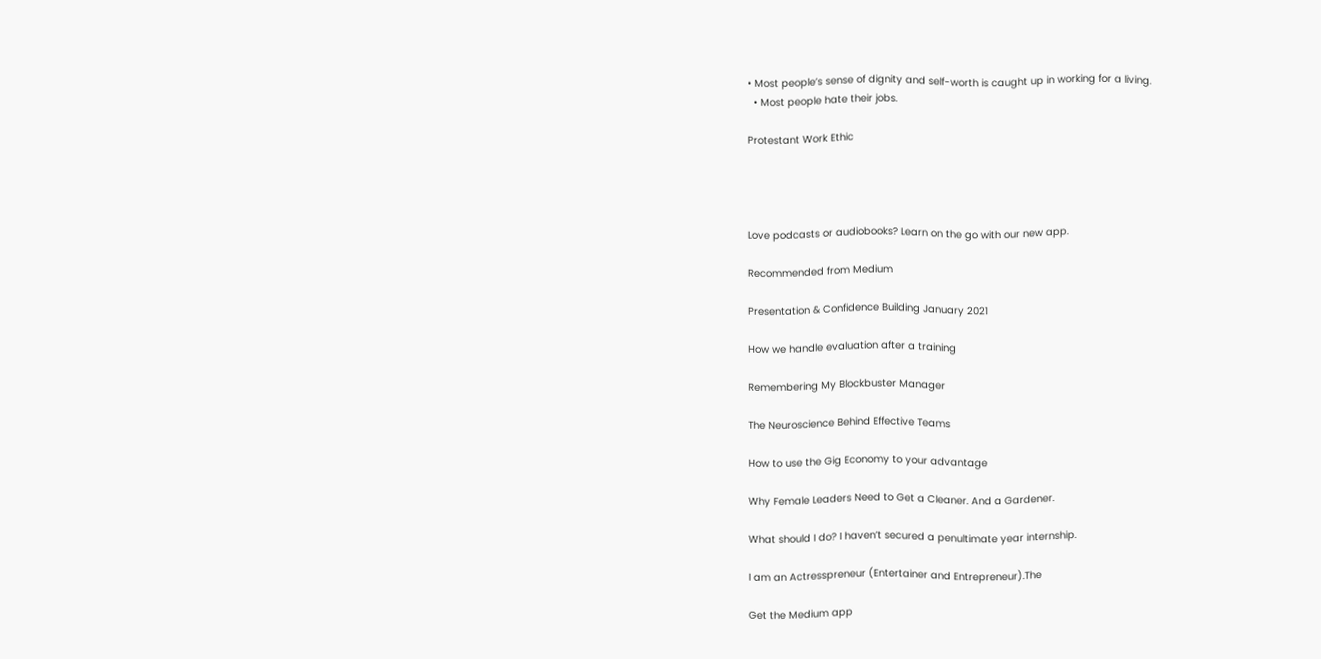• Most people’s sense of dignity and self-worth is caught up in working for a living.
  • Most people hate their jobs.

Protestant Work Ethic




Love podcasts or audiobooks? Learn on the go with our new app.

Recommended from Medium

Presentation & Confidence Building January 2021

How we handle evaluation after a training

Remembering My Blockbuster Manager

The Neuroscience Behind Effective Teams

How to use the Gig Economy to your advantage

Why Female Leaders Need to Get a Cleaner. And a Gardener.

What should I do? I haven’t secured a penultimate year internship.

I am an Actresspreneur (Entertainer and Entrepreneur).The

Get the Medium app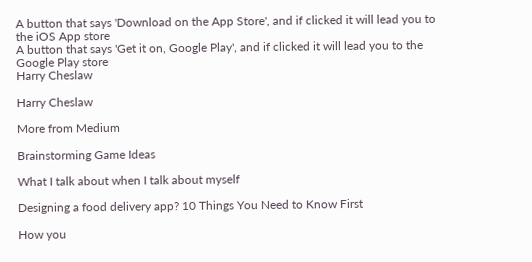A button that says 'Download on the App Store', and if clicked it will lead you to the iOS App store
A button that says 'Get it on, Google Play', and if clicked it will lead you to the Google Play store
Harry Cheslaw

Harry Cheslaw

More from Medium

Brainstorming Game Ideas

What I talk about when I talk about myself

Designing a food delivery app? 10 Things You Need to Know First

How you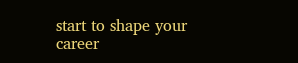start to shape your career